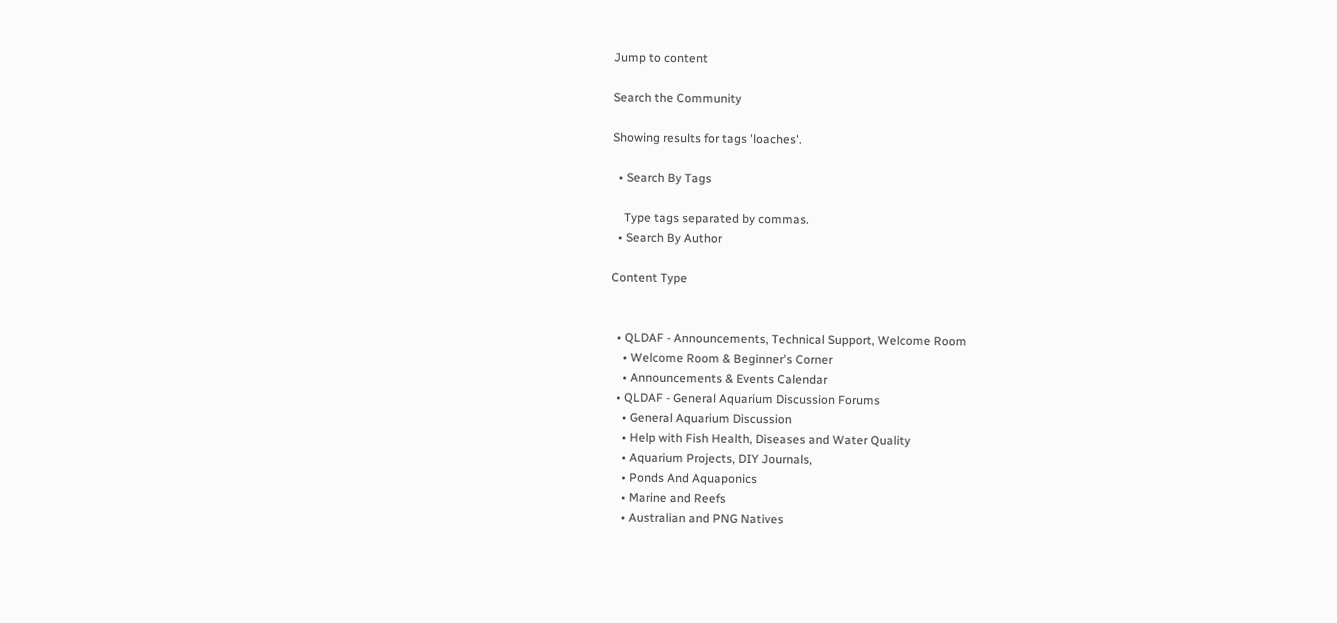Jump to content

Search the Community

Showing results for tags 'loaches'.

  • Search By Tags

    Type tags separated by commas.
  • Search By Author

Content Type


  • QLDAF - Announcements, Technical Support, Welcome Room
    • Welcome Room & Beginner's Corner
    • Announcements & Events Calendar
  • QLDAF - General Aquarium Discussion Forums
    • General Aquarium Discussion
    • Help with Fish Health, Diseases and Water Quality
    • Aquarium Projects, DIY Journals,
    • Ponds And Aquaponics
    • Marine and Reefs
    • Australian and PNG Natives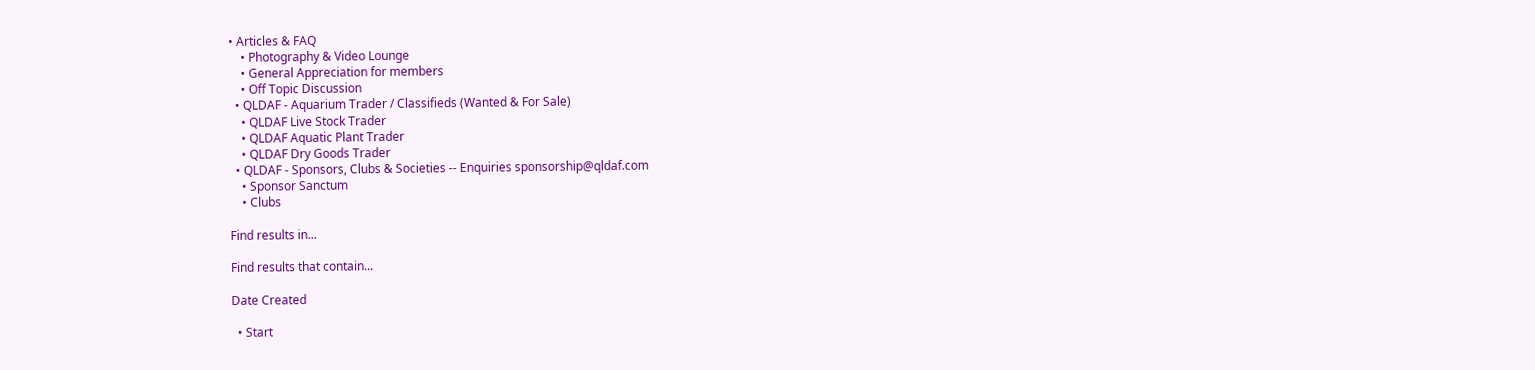• Articles & FAQ
    • Photography & Video Lounge
    • General Appreciation for members
    • Off Topic Discussion
  • QLDAF - Aquarium Trader / Classifieds (Wanted & For Sale)
    • QLDAF Live Stock Trader
    • QLDAF Aquatic Plant Trader
    • QLDAF Dry Goods Trader
  • QLDAF - Sponsors, Clubs & Societies -- Enquiries sponsorship@qldaf.com
    • Sponsor Sanctum
    • Clubs

Find results in...

Find results that contain...

Date Created

  • Start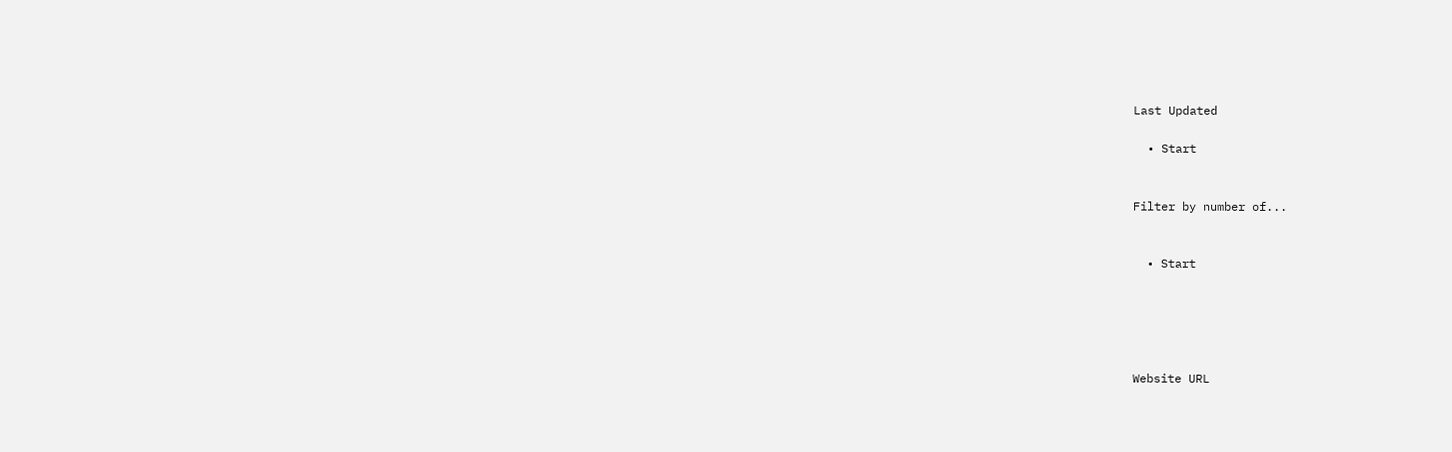Last Updated

  • Start


Filter by number of...


  • Start





Website URL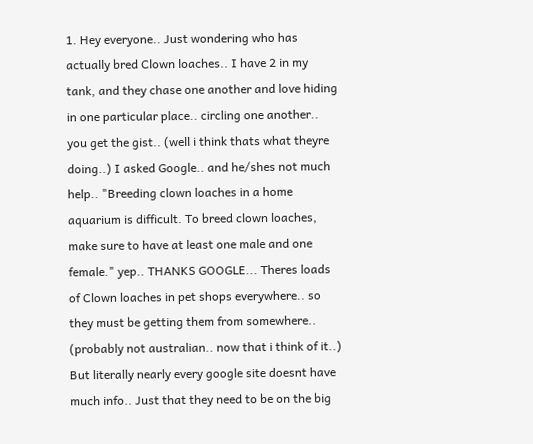1. Hey everyone.. Just wondering who has actually bred Clown loaches.. I have 2 in my tank, and they chase one another and love hiding in one particular place.. circling one another.. you get the gist.. (well i think thats what theyre doing..) I asked Google.. and he/shes not much help.. "Breeding clown loaches in a home aquarium is difficult. To breed clown loaches, make sure to have at least one male and one female." yep.. THANKS GOOGLE... Theres loads of Clown loaches in pet shops everywhere.. so they must be getting them from somewhere.. (probably not australian.. now that i think of it..) But literally nearly every google site doesnt have much info.. Just that they need to be on the big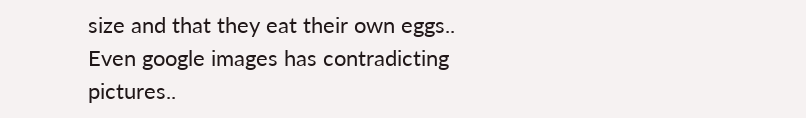size and that they eat their own eggs.. Even google images has contradicting pictures..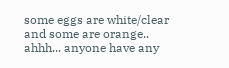some eggs are white/clear and some are orange.. ahhh... anyone have any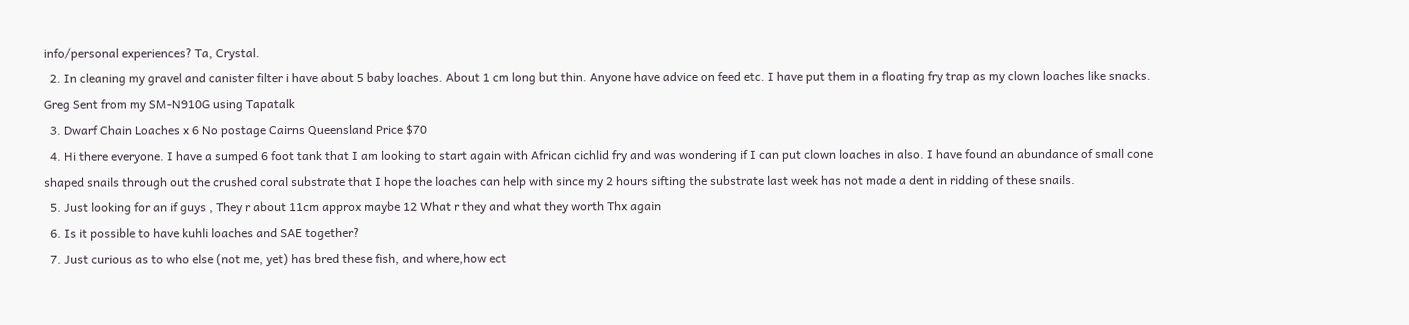info/personal experiences? Ta, Crystal.
  2. In cleaning my gravel and canister filter i have about 5 baby loaches. About 1 cm long but thin. Anyone have advice on feed etc. I have put them in a floating fry trap as my clown loaches like snacks. Greg Sent from my SM-N910G using Tapatalk
  3. Dwarf Chain Loaches x 6 No postage Cairns Queensland Price $70
  4. Hi there everyone. I have a sumped 6 foot tank that I am looking to start again with African cichlid fry and was wondering if I can put clown loaches in also. I have found an abundance of small cone shaped snails through out the crushed coral substrate that I hope the loaches can help with since my 2 hours sifting the substrate last week has not made a dent in ridding of these snails.
  5. Just looking for an if guys , They r about 11cm approx maybe 12 What r they and what they worth Thx again
  6. Is it possible to have kuhli loaches and SAE together?
  7. Just curious as to who else (not me, yet) has bred these fish, and where,how ect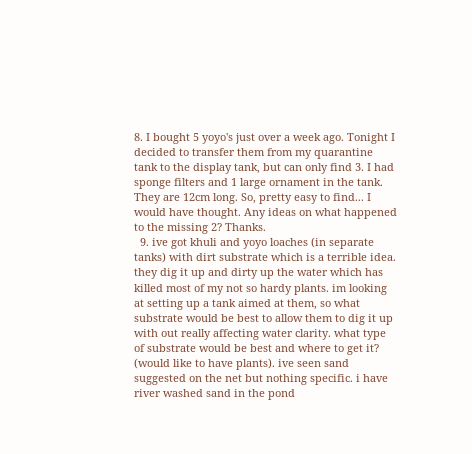8. I bought 5 yoyo's just over a week ago. Tonight I decided to transfer them from my quarantine tank to the display tank, but can only find 3. I had sponge filters and 1 large ornament in the tank. They are 12cm long. So, pretty easy to find... I would have thought. Any ideas on what happened to the missing 2? Thanks.
  9. ive got khuli and yoyo loaches (in separate tanks) with dirt substrate which is a terrible idea. they dig it up and dirty up the water which has killed most of my not so hardy plants. im looking at setting up a tank aimed at them, so what substrate would be best to allow them to dig it up with out really affecting water clarity. what type of substrate would be best and where to get it? (would like to have plants). ive seen sand suggested on the net but nothing specific. i have river washed sand in the pond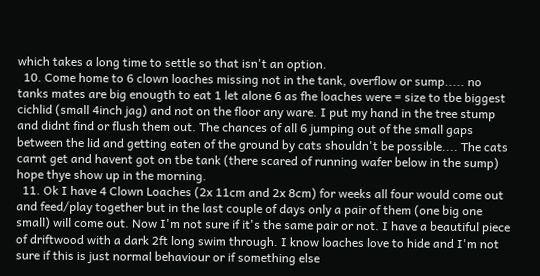which takes a long time to settle so that isn't an option.
  10. Come home to 6 clown loaches missing not in the tank, overflow or sump..... no tanks mates are big enougth to eat 1 let alone 6 as fhe loaches were = size to tbe biggest cichlid (small 4inch jag) and not on the floor any ware. I put my hand in the tree stump and didnt find or flush them out. The chances of all 6 jumping out of the small gaps between the lid and getting eaten of the ground by cats shouldn't be possible.... The cats carnt get and havent got on tbe tank (there scared of running wafer below in the sump) hope thye show up in the morning.
  11. Ok I have 4 Clown Loaches (2x 11cm and 2x 8cm) for weeks all four would come out and feed/play together but in the last couple of days only a pair of them (one big one small) will come out. Now I'm not sure if it's the same pair or not. I have a beautiful piece of driftwood with a dark 2ft long swim through. I know loaches love to hide and I'm not sure if this is just normal behaviour or if something else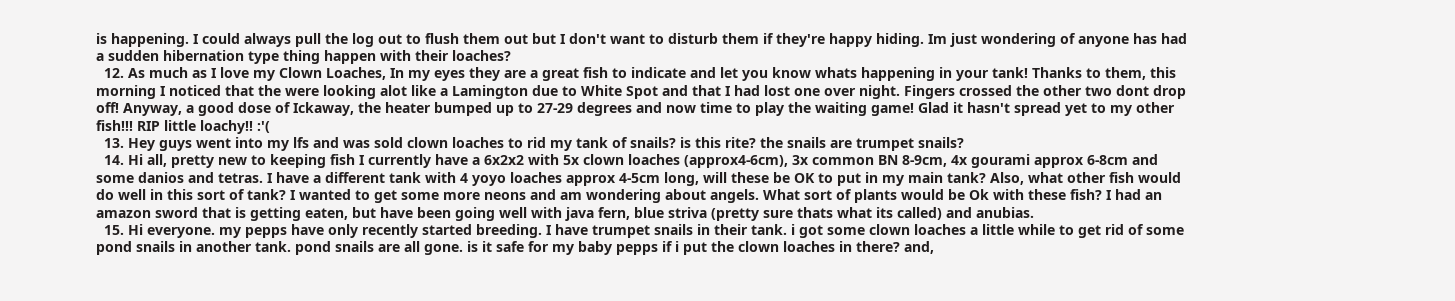is happening. I could always pull the log out to flush them out but I don't want to disturb them if they're happy hiding. Im just wondering of anyone has had a sudden hibernation type thing happen with their loaches?
  12. As much as I love my Clown Loaches, In my eyes they are a great fish to indicate and let you know whats happening in your tank! Thanks to them, this morning I noticed that the were looking alot like a Lamington due to White Spot and that I had lost one over night. Fingers crossed the other two dont drop off! Anyway, a good dose of Ickaway, the heater bumped up to 27-29 degrees and now time to play the waiting game! Glad it hasn't spread yet to my other fish!!! RIP little loachy!! :'(
  13. Hey guys went into my lfs and was sold clown loaches to rid my tank of snails? is this rite? the snails are trumpet snails?
  14. Hi all, pretty new to keeping fish I currently have a 6x2x2 with 5x clown loaches (approx4-6cm), 3x common BN 8-9cm, 4x gourami approx 6-8cm and some danios and tetras. I have a different tank with 4 yoyo loaches approx 4-5cm long, will these be OK to put in my main tank? Also, what other fish would do well in this sort of tank? I wanted to get some more neons and am wondering about angels. What sort of plants would be Ok with these fish? I had an amazon sword that is getting eaten, but have been going well with java fern, blue striva (pretty sure thats what its called) and anubias.
  15. Hi everyone. my pepps have only recently started breeding. I have trumpet snails in their tank. i got some clown loaches a little while to get rid of some pond snails in another tank. pond snails are all gone. is it safe for my baby pepps if i put the clown loaches in there? and,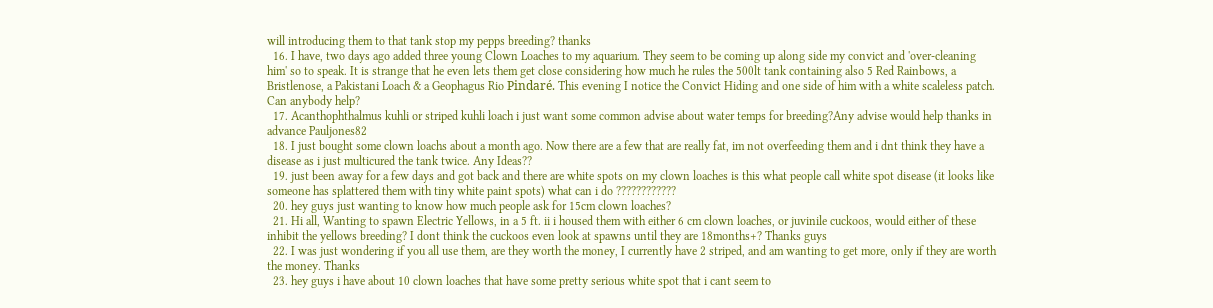will introducing them to that tank stop my pepps breeding? thanks
  16. I have, two days ago added three young Clown Loaches to my aquarium. They seem to be coming up along side my convict and 'over-cleaning him' so to speak. It is strange that he even lets them get close considering how much he rules the 500lt tank containing also 5 Red Rainbows, a Bristlenose, a Pakistani Loach & a Geophagus Rio Pindaré. This evening I notice the Convict Hiding and one side of him with a white scaleless patch. Can anybody help?
  17. Acanthophthalmus kuhli or striped kuhli loach i just want some common advise about water temps for breeding?Any advise would help thanks in advance Pauljones82
  18. I just bought some clown loachs about a month ago. Now there are a few that are really fat, im not overfeeding them and i dnt think they have a disease as i just multicured the tank twice. Any Ideas??
  19. just been away for a few days and got back and there are white spots on my clown loaches is this what people call white spot disease (it looks like someone has splattered them with tiny white paint spots) what can i do ????????????
  20. hey guys just wanting to know how much people ask for 15cm clown loaches?
  21. Hi all, Wanting to spawn Electric Yellows, in a 5 ft. ii i housed them with either 6 cm clown loaches, or juvinile cuckoos, would either of these inhibit the yellows breeding? I dont think the cuckoos even look at spawns until they are 18months+? Thanks guys
  22. I was just wondering if you all use them, are they worth the money, I currently have 2 striped, and am wanting to get more, only if they are worth the money. Thanks
  23. hey guys i have about 10 clown loaches that have some pretty serious white spot that i cant seem to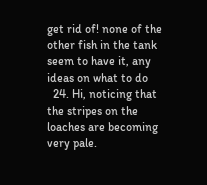get rid of! none of the other fish in the tank seem to have it, any ideas on what to do
  24. Hi, noticing that the stripes on the loaches are becoming very pale.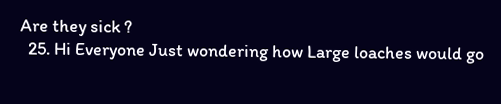Are they sick ?
  25. Hi Everyone Just wondering how Large loaches would go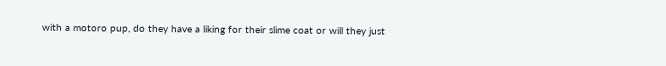with a motoro pup, do they have a liking for their slime coat or will they just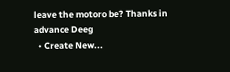leave the motoro be? Thanks in advance Deeg
  • Create New...